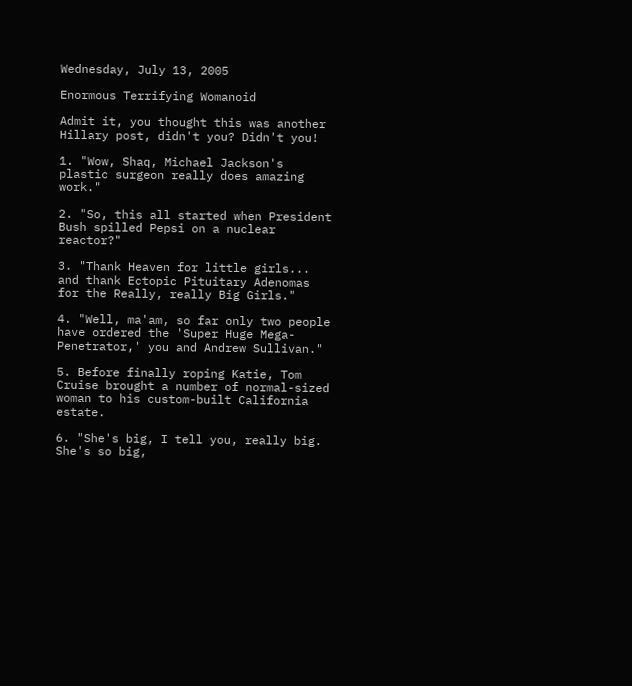Wednesday, July 13, 2005

Enormous Terrifying Womanoid

Admit it, you thought this was another Hillary post, didn't you? Didn't you!

1. "Wow, Shaq, Michael Jackson's plastic surgeon really does amazing work."

2. "So, this all started when President Bush spilled Pepsi on a nuclear reactor?"

3. "Thank Heaven for little girls... and thank Ectopic Pituitary Adenomas for the Really, really Big Girls."

4. "Well, ma'am, so far only two people have ordered the 'Super Huge Mega-Penetrator,' you and Andrew Sullivan."

5. Before finally roping Katie, Tom Cruise brought a number of normal-sized woman to his custom-built California estate.

6. "She's big, I tell you, really big. She's so big,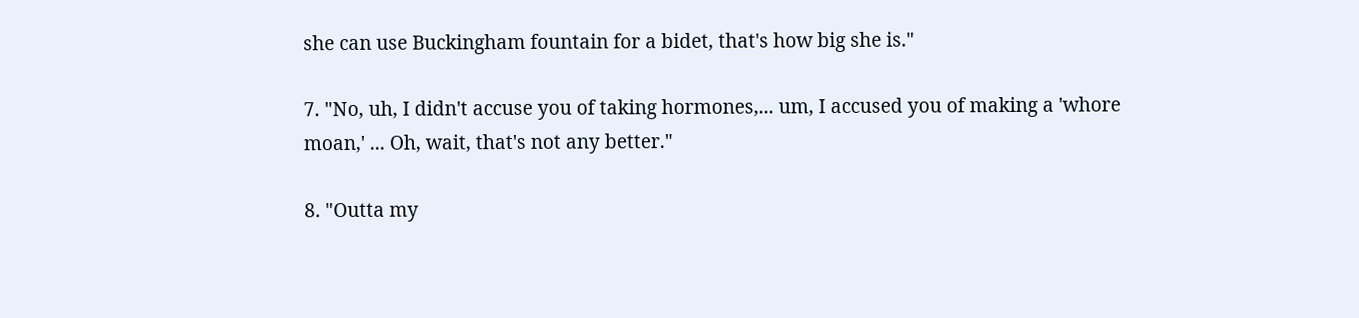she can use Buckingham fountain for a bidet, that's how big she is."

7. "No, uh, I didn't accuse you of taking hormones,... um, I accused you of making a 'whore moan,' ... Oh, wait, that's not any better."

8. "Outta my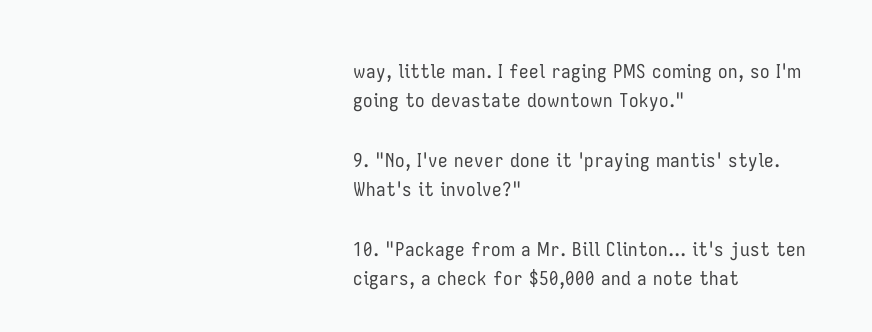way, little man. I feel raging PMS coming on, so I'm going to devastate downtown Tokyo."

9. "No, I've never done it 'praying mantis' style. What's it involve?"

10. "Package from a Mr. Bill Clinton... it's just ten cigars, a check for $50,000 and a note that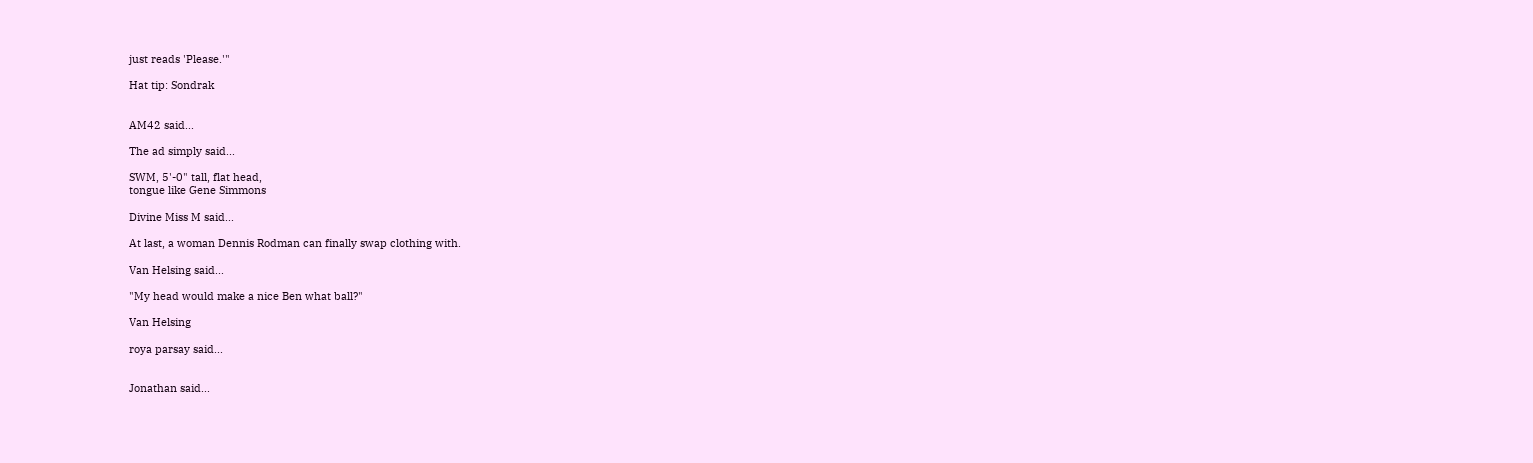just reads 'Please.'"

Hat tip: Sondrak


AM42 said...

The ad simply said...

SWM, 5'-0" tall, flat head,
tongue like Gene Simmons

Divine Miss M said...

At last, a woman Dennis Rodman can finally swap clothing with.

Van Helsing said...

"My head would make a nice Ben what ball?"

Van Helsing

roya parsay said...


Jonathan said...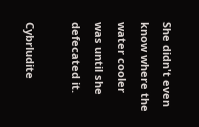She didn't even know where the water cooler was until she defecated it.

Cybrludite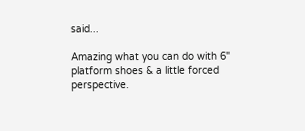said...

Amazing what you can do with 6" platform shoes & a little forced perspective.